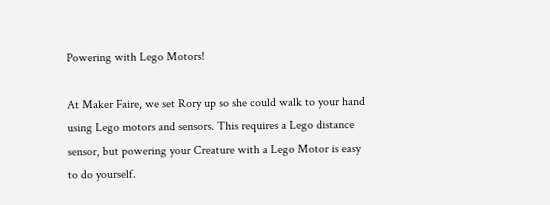Powering with Lego Motors!

At Maker Faire, we set Rory up so she could walk to your hand using Lego motors and sensors. This requires a Lego distance sensor, but powering your Creature with a Lego Motor is easy to do yourself.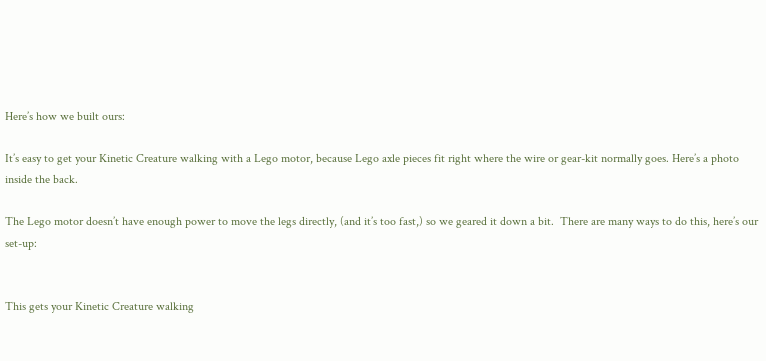Here’s how we built ours:

It’s easy to get your Kinetic Creature walking with a Lego motor, because Lego axle pieces fit right where the wire or gear-kit normally goes. Here’s a photo inside the back.

The Lego motor doesn’t have enough power to move the legs directly, (and it’s too fast,) so we geared it down a bit.  There are many ways to do this, here’s our set-up:


This gets your Kinetic Creature walking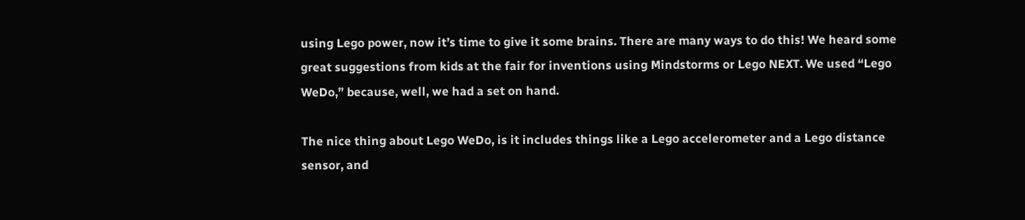using Lego power, now it’s time to give it some brains. There are many ways to do this! We heard some great suggestions from kids at the fair for inventions using Mindstorms or Lego NEXT. We used “Lego WeDo,” because, well, we had a set on hand.

The nice thing about Lego WeDo, is it includes things like a Lego accelerometer and a Lego distance sensor, and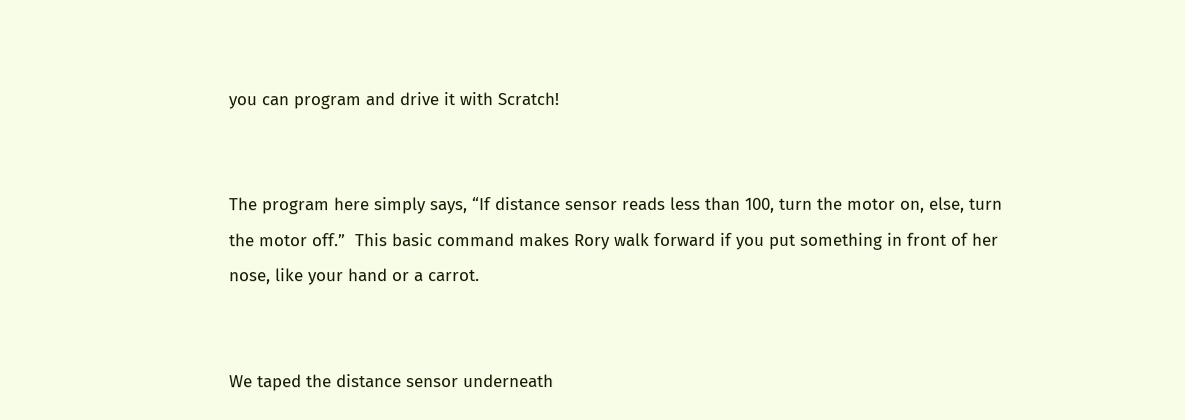you can program and drive it with Scratch!


The program here simply says, “If distance sensor reads less than 100, turn the motor on, else, turn the motor off.”  This basic command makes Rory walk forward if you put something in front of her nose, like your hand or a carrot.


We taped the distance sensor underneath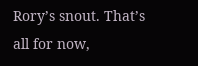Rory’s snout. That’s all for now,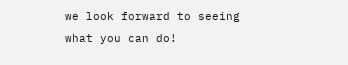we look forward to seeing what you can do!